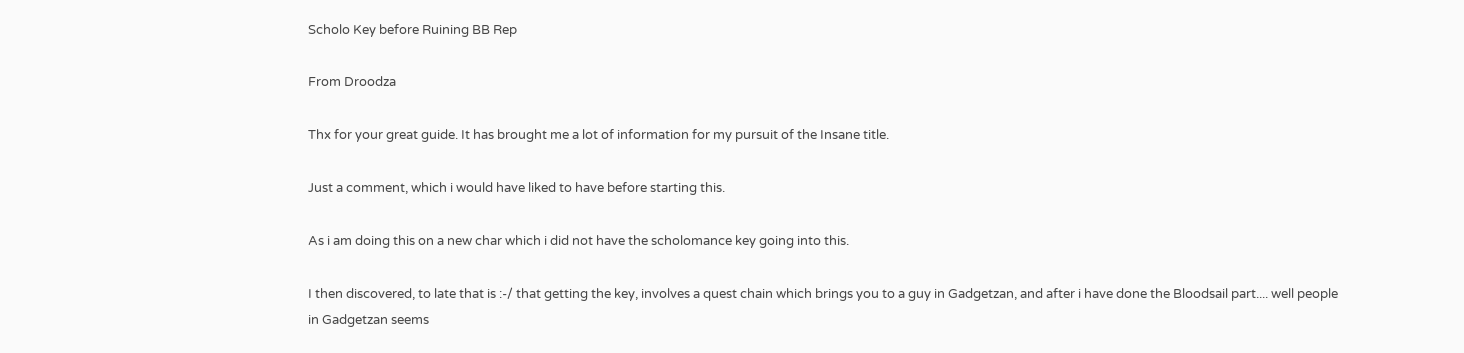Scholo Key before Ruining BB Rep

From Droodza

Thx for your great guide. It has brought me a lot of information for my pursuit of the Insane title.

Just a comment, which i would have liked to have before starting this.

As i am doing this on a new char which i did not have the scholomance key going into this.

I then discovered, to late that is :-/ that getting the key, involves a quest chain which brings you to a guy in Gadgetzan, and after i have done the Bloodsail part.... well people in Gadgetzan seems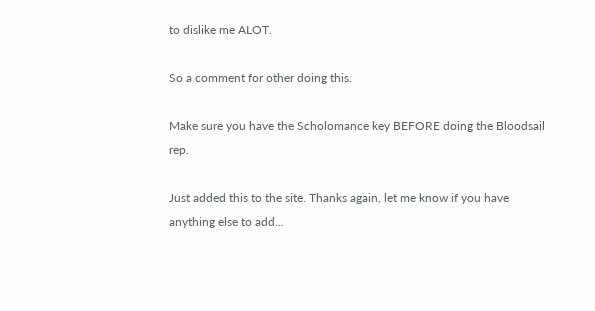to dislike me ALOT.

So a comment for other doing this.

Make sure you have the Scholomance key BEFORE doing the Bloodsail rep.

Just added this to the site. Thanks again, let me know if you have anything else to add...